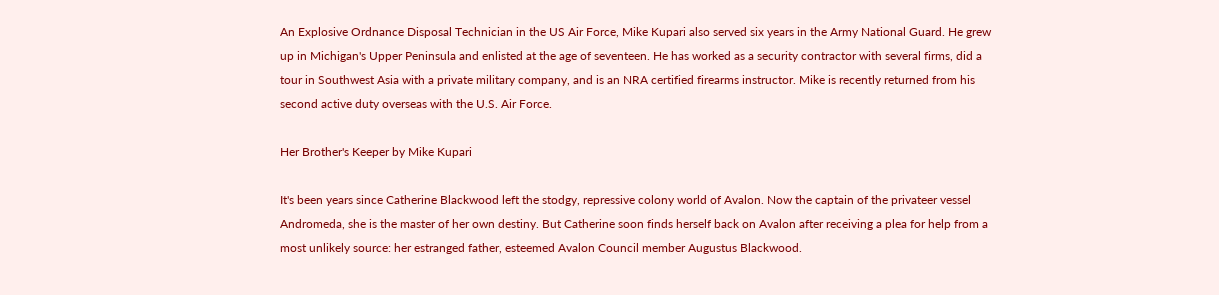An Explosive Ordnance Disposal Technician in the US Air Force, Mike Kupari also served six years in the Army National Guard. He grew up in Michigan's Upper Peninsula and enlisted at the age of seventeen. He has worked as a security contractor with several firms, did a tour in Southwest Asia with a private military company, and is an NRA certified firearms instructor. Mike is recently returned from his second active duty overseas with the U.S. Air Force.

Her Brother's Keeper by Mike Kupari

It's been years since Catherine Blackwood left the stodgy, repressive colony world of Avalon. Now the captain of the privateer vessel Andromeda, she is the master of her own destiny. But Catherine soon finds herself back on Avalon after receiving a plea for help from a most unlikely source: her estranged father, esteemed Avalon Council member Augustus Blackwood.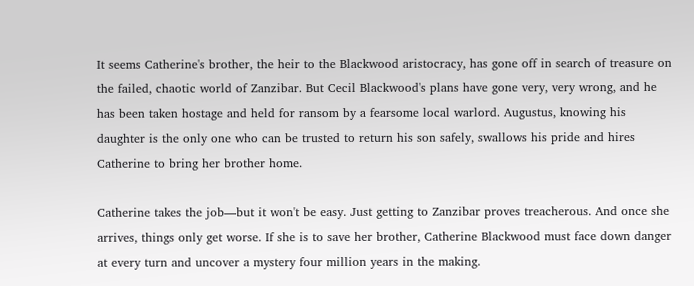It seems Catherine's brother, the heir to the Blackwood aristocracy, has gone off in search of treasure on the failed, chaotic world of Zanzibar. But Cecil Blackwood's plans have gone very, very wrong, and he has been taken hostage and held for ransom by a fearsome local warlord. Augustus, knowing his daughter is the only one who can be trusted to return his son safely, swallows his pride and hires Catherine to bring her brother home.

Catherine takes the job—but it won't be easy. Just getting to Zanzibar proves treacherous. And once she arrives, things only get worse. If she is to save her brother, Catherine Blackwood must face down danger at every turn and uncover a mystery four million years in the making.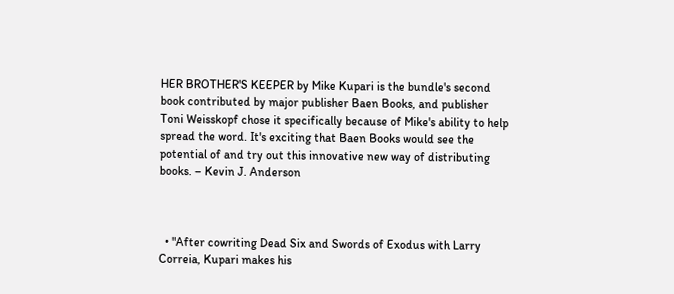HER BROTHER'S KEEPER by Mike Kupari is the bundle's second book contributed by major publisher Baen Books, and publisher Toni Weisskopf chose it specifically because of Mike's ability to help spread the word. It's exciting that Baen Books would see the potential of and try out this innovative new way of distributing books. – Kevin J. Anderson



  • "After cowriting Dead Six and Swords of Exodus with Larry Correia, Kupari makes his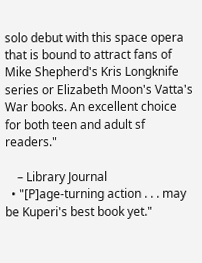solo debut with this space opera that is bound to attract fans of Mike Shepherd's Kris Longknife series or Elizabeth Moon's Vatta's War books. An excellent choice for both teen and adult sf readers."

    – Library Journal
  • "[P]age-turning action . . . may be Kuperi's best book yet."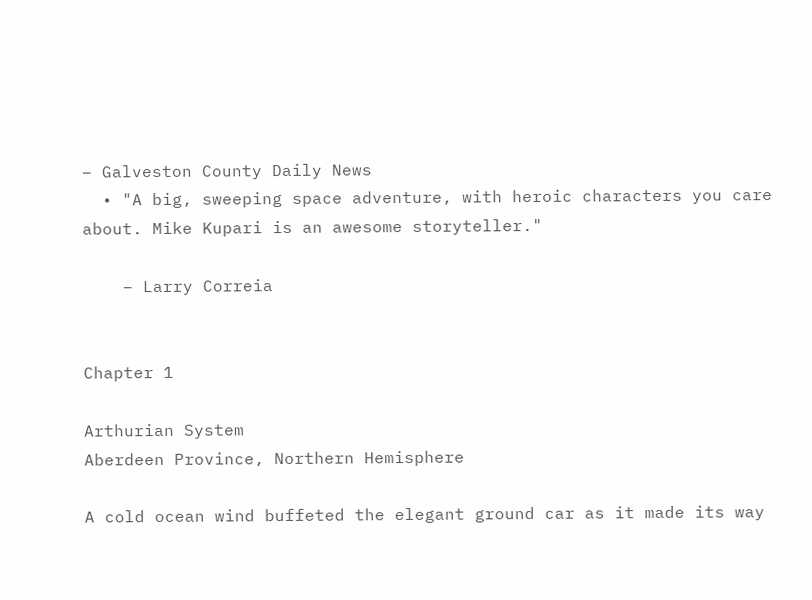– Galveston County Daily News
  • "A big, sweeping space adventure, with heroic characters you care about. Mike Kupari is an awesome storyteller."

    – Larry Correia


Chapter 1

Arthurian System
Aberdeen Province, Northern Hemisphere

A cold ocean wind buffeted the elegant ground car as it made its way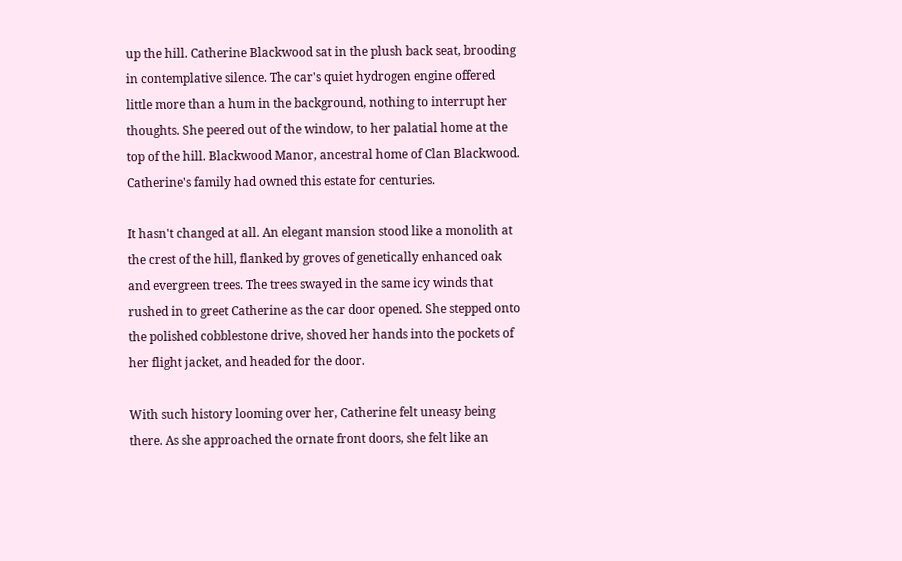up the hill. Catherine Blackwood sat in the plush back seat, brooding in contemplative silence. The car's quiet hydrogen engine offered little more than a hum in the background, nothing to interrupt her thoughts. She peered out of the window, to her palatial home at the top of the hill. Blackwood Manor, ancestral home of Clan Blackwood. Catherine's family had owned this estate for centuries.

It hasn't changed at all. An elegant mansion stood like a monolith at the crest of the hill, flanked by groves of genetically enhanced oak and evergreen trees. The trees swayed in the same icy winds that rushed in to greet Catherine as the car door opened. She stepped onto the polished cobblestone drive, shoved her hands into the pockets of her flight jacket, and headed for the door.

With such history looming over her, Catherine felt uneasy being there. As she approached the ornate front doors, she felt like an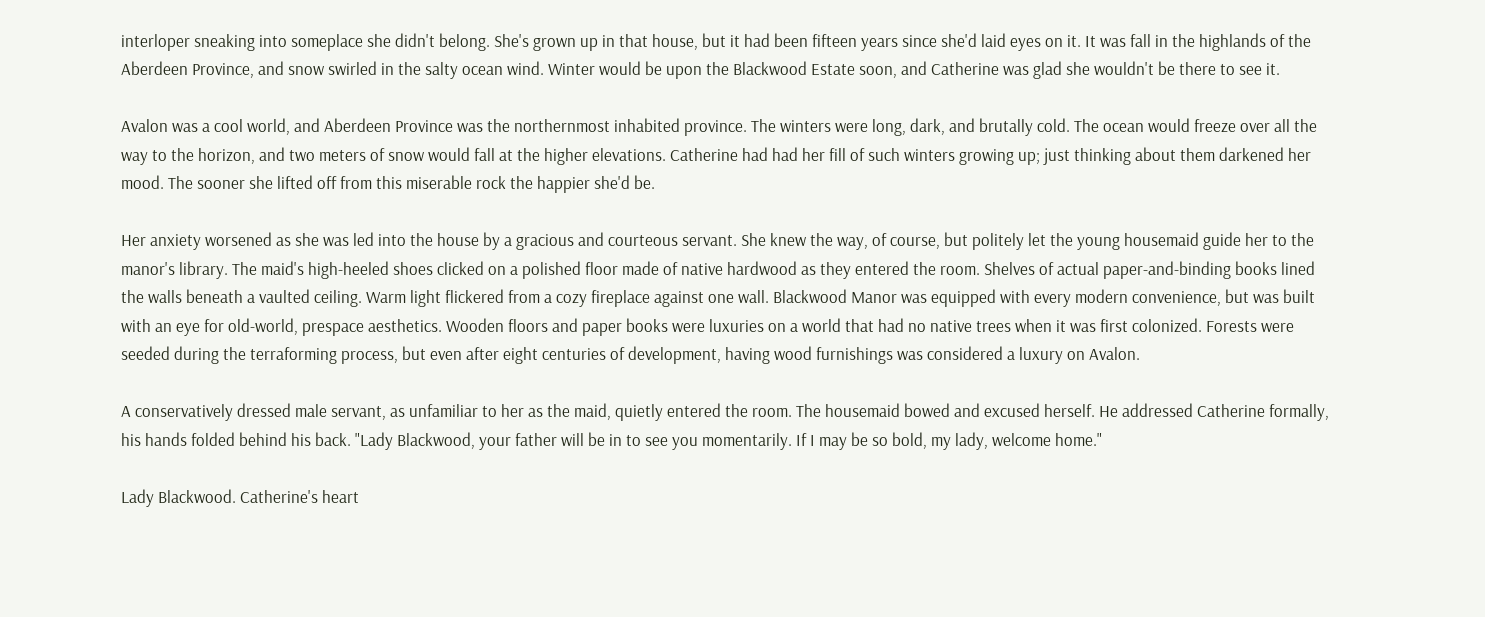interloper sneaking into someplace she didn't belong. She's grown up in that house, but it had been fifteen years since she'd laid eyes on it. It was fall in the highlands of the Aberdeen Province, and snow swirled in the salty ocean wind. Winter would be upon the Blackwood Estate soon, and Catherine was glad she wouldn't be there to see it.

Avalon was a cool world, and Aberdeen Province was the northernmost inhabited province. The winters were long, dark, and brutally cold. The ocean would freeze over all the way to the horizon, and two meters of snow would fall at the higher elevations. Catherine had had her fill of such winters growing up; just thinking about them darkened her mood. The sooner she lifted off from this miserable rock the happier she'd be.

Her anxiety worsened as she was led into the house by a gracious and courteous servant. She knew the way, of course, but politely let the young housemaid guide her to the manor's library. The maid's high-heeled shoes clicked on a polished floor made of native hardwood as they entered the room. Shelves of actual paper-and-binding books lined the walls beneath a vaulted ceiling. Warm light flickered from a cozy fireplace against one wall. Blackwood Manor was equipped with every modern convenience, but was built with an eye for old-world, prespace aesthetics. Wooden floors and paper books were luxuries on a world that had no native trees when it was first colonized. Forests were seeded during the terraforming process, but even after eight centuries of development, having wood furnishings was considered a luxury on Avalon.

A conservatively dressed male servant, as unfamiliar to her as the maid, quietly entered the room. The housemaid bowed and excused herself. He addressed Catherine formally, his hands folded behind his back. "Lady Blackwood, your father will be in to see you momentarily. If I may be so bold, my lady, welcome home."

Lady Blackwood. Catherine's heart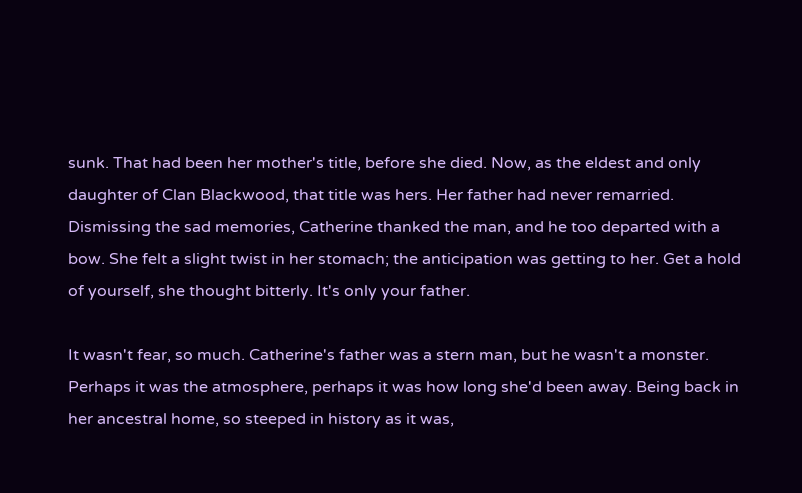sunk. That had been her mother's title, before she died. Now, as the eldest and only daughter of Clan Blackwood, that title was hers. Her father had never remarried. Dismissing the sad memories, Catherine thanked the man, and he too departed with a bow. She felt a slight twist in her stomach; the anticipation was getting to her. Get a hold of yourself, she thought bitterly. It's only your father.

It wasn't fear, so much. Catherine's father was a stern man, but he wasn't a monster. Perhaps it was the atmosphere, perhaps it was how long she'd been away. Being back in her ancestral home, so steeped in history as it was,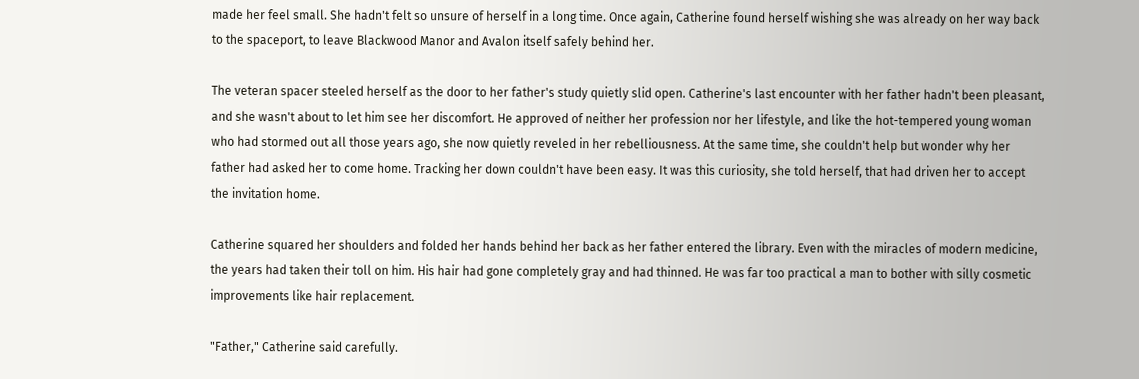made her feel small. She hadn't felt so unsure of herself in a long time. Once again, Catherine found herself wishing she was already on her way back to the spaceport, to leave Blackwood Manor and Avalon itself safely behind her.

The veteran spacer steeled herself as the door to her father's study quietly slid open. Catherine's last encounter with her father hadn't been pleasant, and she wasn't about to let him see her discomfort. He approved of neither her profession nor her lifestyle, and like the hot-tempered young woman who had stormed out all those years ago, she now quietly reveled in her rebelliousness. At the same time, she couldn't help but wonder why her father had asked her to come home. Tracking her down couldn't have been easy. It was this curiosity, she told herself, that had driven her to accept the invitation home.

Catherine squared her shoulders and folded her hands behind her back as her father entered the library. Even with the miracles of modern medicine, the years had taken their toll on him. His hair had gone completely gray and had thinned. He was far too practical a man to bother with silly cosmetic improvements like hair replacement.

"Father," Catherine said carefully.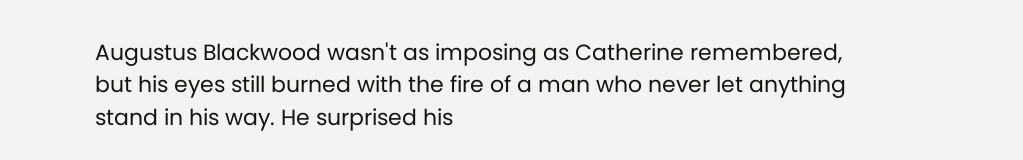Augustus Blackwood wasn't as imposing as Catherine remembered, but his eyes still burned with the fire of a man who never let anything stand in his way. He surprised his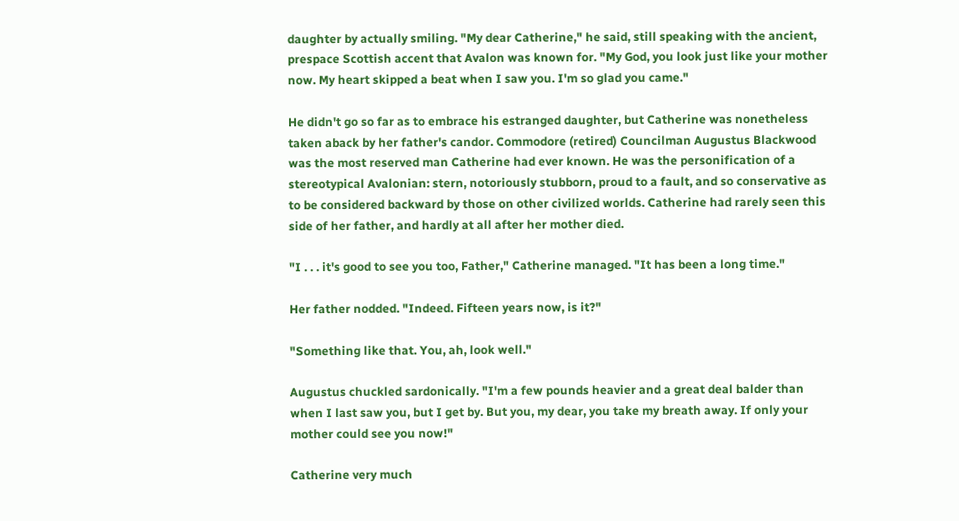daughter by actually smiling. "My dear Catherine," he said, still speaking with the ancient, prespace Scottish accent that Avalon was known for. "My God, you look just like your mother now. My heart skipped a beat when I saw you. I'm so glad you came."

He didn't go so far as to embrace his estranged daughter, but Catherine was nonetheless taken aback by her father's candor. Commodore (retired) Councilman Augustus Blackwood was the most reserved man Catherine had ever known. He was the personification of a stereotypical Avalonian: stern, notoriously stubborn, proud to a fault, and so conservative as to be considered backward by those on other civilized worlds. Catherine had rarely seen this side of her father, and hardly at all after her mother died.

"I . . . it's good to see you too, Father," Catherine managed. "It has been a long time."

Her father nodded. "Indeed. Fifteen years now, is it?"

"Something like that. You, ah, look well."

Augustus chuckled sardonically. "I'm a few pounds heavier and a great deal balder than when I last saw you, but I get by. But you, my dear, you take my breath away. If only your mother could see you now!"

Catherine very much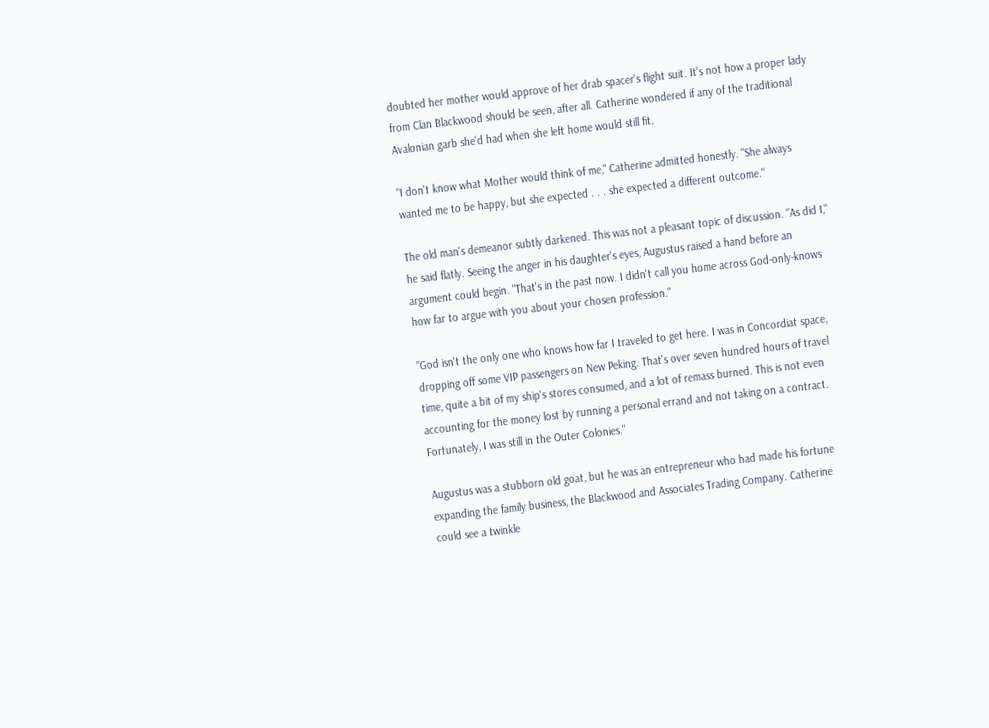doubted her mother would approve of her drab spacer's flight suit. It's not how a proper lady from Clan Blackwood should be seen, after all. Catherine wondered if any of the traditional Avalonian garb she'd had when she left home would still fit.

"I don't know what Mother would think of me," Catherine admitted honestly. "She always wanted me to be happy, but she expected . . . she expected a different outcome."

The old man's demeanor subtly darkened. This was not a pleasant topic of discussion. "As did I," he said flatly. Seeing the anger in his daughter's eyes, Augustus raised a hand before an argument could begin. "That's in the past now. I didn't call you home across God-only-knows how far to argue with you about your chosen profession."

"God isn't the only one who knows how far I traveled to get here. I was in Concordiat space, dropping off some VIP passengers on New Peking. That's over seven hundred hours of travel time, quite a bit of my ship's stores consumed, and a lot of remass burned. This is not even accounting for the money lost by running a personal errand and not taking on a contract. Fortunately, I was still in the Outer Colonies."

Augustus was a stubborn old goat, but he was an entrepreneur who had made his fortune expanding the family business, the Blackwood and Associates Trading Company. Catherine could see a twinkle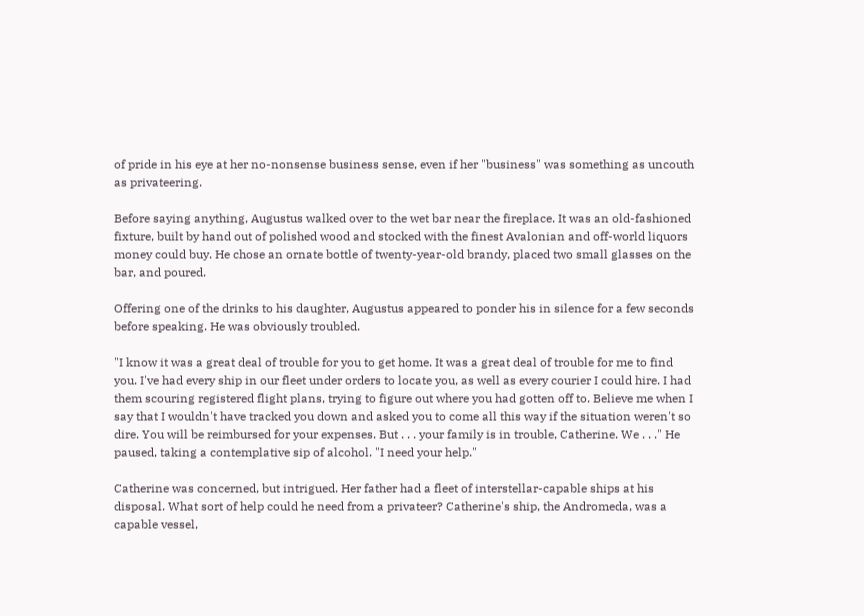of pride in his eye at her no-nonsense business sense, even if her "business" was something as uncouth as privateering.

Before saying anything, Augustus walked over to the wet bar near the fireplace. It was an old-fashioned fixture, built by hand out of polished wood and stocked with the finest Avalonian and off-world liquors money could buy. He chose an ornate bottle of twenty-year-old brandy, placed two small glasses on the bar, and poured.

Offering one of the drinks to his daughter, Augustus appeared to ponder his in silence for a few seconds before speaking. He was obviously troubled.

"I know it was a great deal of trouble for you to get home. It was a great deal of trouble for me to find you. I've had every ship in our fleet under orders to locate you, as well as every courier I could hire. I had them scouring registered flight plans, trying to figure out where you had gotten off to. Believe me when I say that I wouldn't have tracked you down and asked you to come all this way if the situation weren't so dire. You will be reimbursed for your expenses. But . . . your family is in trouble, Catherine. We . . ." He paused, taking a contemplative sip of alcohol. "I need your help."

Catherine was concerned, but intrigued. Her father had a fleet of interstellar-capable ships at his disposal. What sort of help could he need from a privateer? Catherine's ship, the Andromeda, was a capable vessel,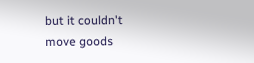but it couldn't move goods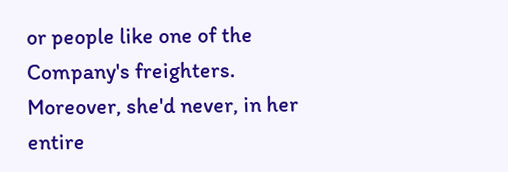or people like one of the Company's freighters. Moreover, she'd never, in her entire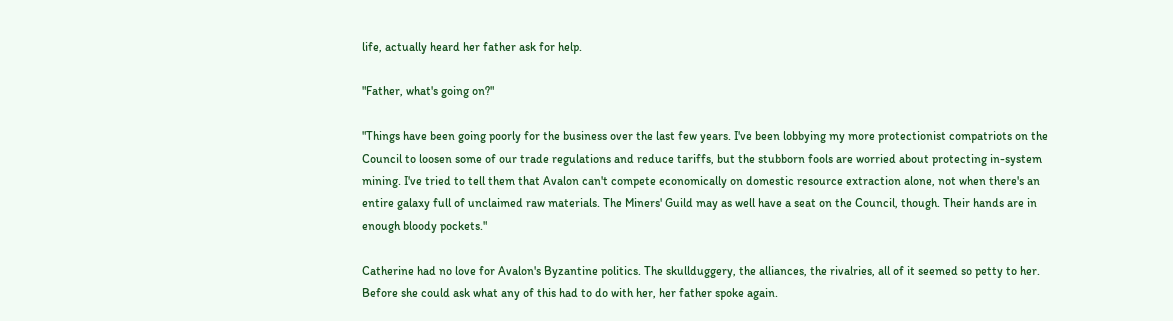life, actually heard her father ask for help.

"Father, what's going on?"

"Things have been going poorly for the business over the last few years. I've been lobbying my more protectionist compatriots on the Council to loosen some of our trade regulations and reduce tariffs, but the stubborn fools are worried about protecting in-system mining. I've tried to tell them that Avalon can't compete economically on domestic resource extraction alone, not when there's an entire galaxy full of unclaimed raw materials. The Miners' Guild may as well have a seat on the Council, though. Their hands are in enough bloody pockets."

Catherine had no love for Avalon's Byzantine politics. The skullduggery, the alliances, the rivalries, all of it seemed so petty to her. Before she could ask what any of this had to do with her, her father spoke again.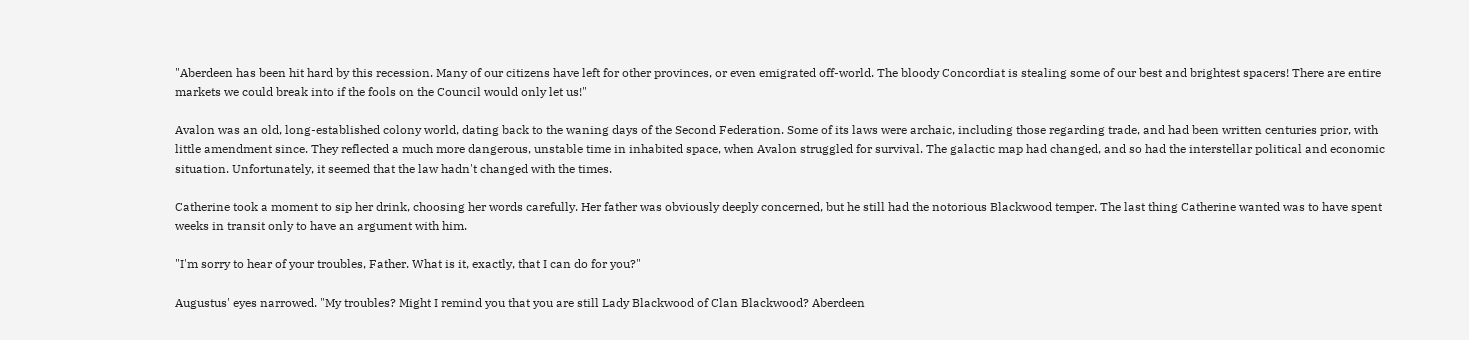"Aberdeen has been hit hard by this recession. Many of our citizens have left for other provinces, or even emigrated off-world. The bloody Concordiat is stealing some of our best and brightest spacers! There are entire markets we could break into if the fools on the Council would only let us!"

Avalon was an old, long-established colony world, dating back to the waning days of the Second Federation. Some of its laws were archaic, including those regarding trade, and had been written centuries prior, with little amendment since. They reflected a much more dangerous, unstable time in inhabited space, when Avalon struggled for survival. The galactic map had changed, and so had the interstellar political and economic situation. Unfortunately, it seemed that the law hadn't changed with the times.

Catherine took a moment to sip her drink, choosing her words carefully. Her father was obviously deeply concerned, but he still had the notorious Blackwood temper. The last thing Catherine wanted was to have spent weeks in transit only to have an argument with him.

"I'm sorry to hear of your troubles, Father. What is it, exactly, that I can do for you?"

Augustus' eyes narrowed. "My troubles? Might I remind you that you are still Lady Blackwood of Clan Blackwood? Aberdeen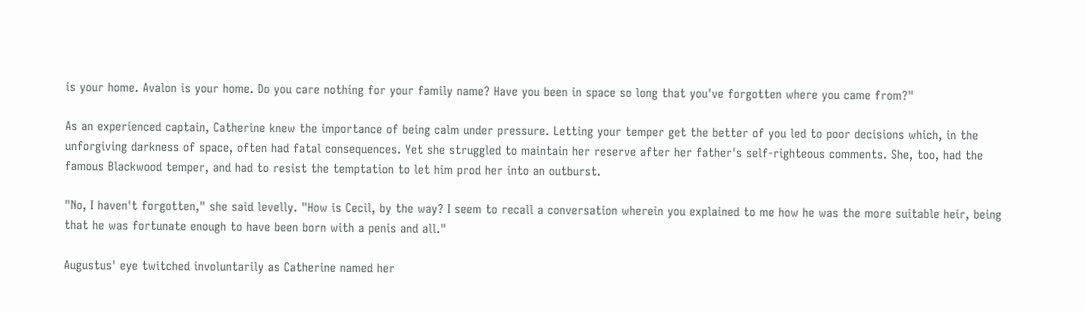is your home. Avalon is your home. Do you care nothing for your family name? Have you been in space so long that you've forgotten where you came from?"

As an experienced captain, Catherine knew the importance of being calm under pressure. Letting your temper get the better of you led to poor decisions which, in the unforgiving darkness of space, often had fatal consequences. Yet she struggled to maintain her reserve after her father's self-righteous comments. She, too, had the famous Blackwood temper, and had to resist the temptation to let him prod her into an outburst.

"No, I haven't forgotten," she said levelly. "How is Cecil, by the way? I seem to recall a conversation wherein you explained to me how he was the more suitable heir, being that he was fortunate enough to have been born with a penis and all."

Augustus' eye twitched involuntarily as Catherine named her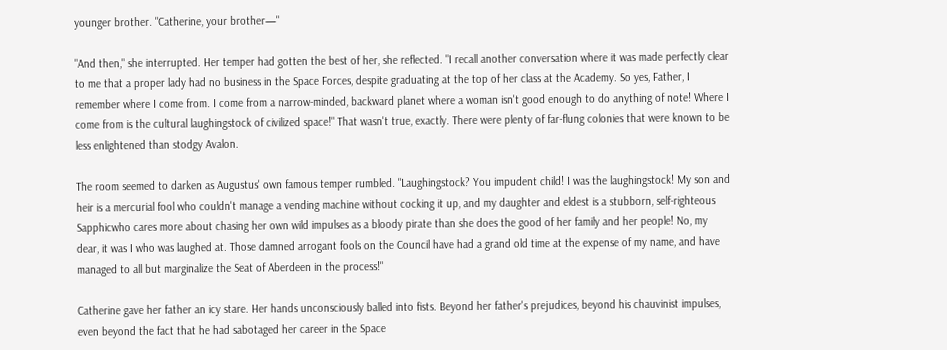younger brother. "Catherine, your brother—"

"And then," she interrupted. Her temper had gotten the best of her, she reflected. "I recall another conversation where it was made perfectly clear to me that a proper lady had no business in the Space Forces, despite graduating at the top of her class at the Academy. So yes, Father, I remember where I come from. I come from a narrow-minded, backward planet where a woman isn't good enough to do anything of note! Where I come from is the cultural laughingstock of civilized space!" That wasn't true, exactly. There were plenty of far-flung colonies that were known to be less enlightened than stodgy Avalon.

The room seemed to darken as Augustus' own famous temper rumbled. "Laughingstock? You impudent child! I was the laughingstock! My son and heir is a mercurial fool who couldn't manage a vending machine without cocking it up, and my daughter and eldest is a stubborn, self-righteous Sapphicwho cares more about chasing her own wild impulses as a bloody pirate than she does the good of her family and her people! No, my dear, it was I who was laughed at. Those damned arrogant fools on the Council have had a grand old time at the expense of my name, and have managed to all but marginalize the Seat of Aberdeen in the process!"

Catherine gave her father an icy stare. Her hands unconsciously balled into fists. Beyond her father's prejudices, beyond his chauvinist impulses, even beyond the fact that he had sabotaged her career in the Space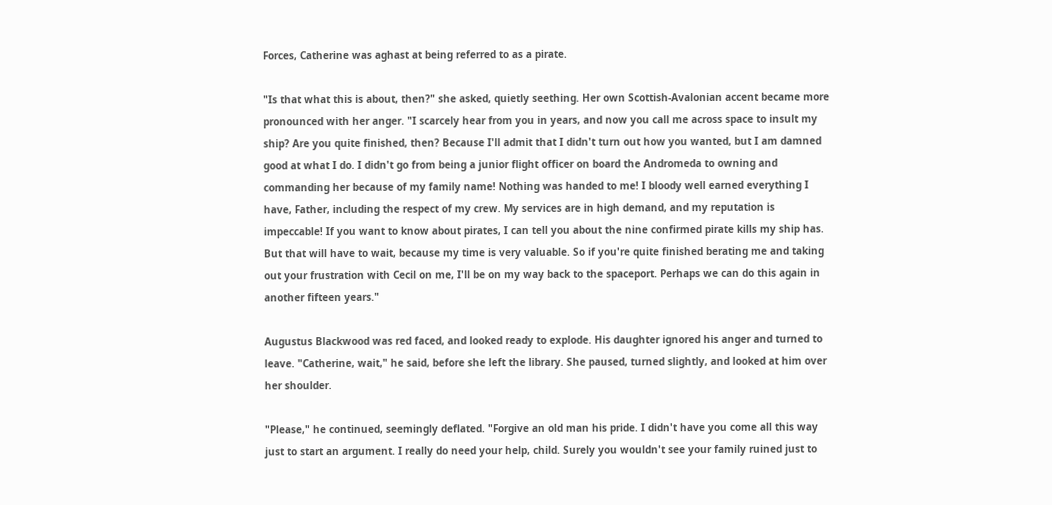Forces, Catherine was aghast at being referred to as a pirate.

"Is that what this is about, then?" she asked, quietly seething. Her own Scottish-Avalonian accent became more pronounced with her anger. "I scarcely hear from you in years, and now you call me across space to insult my ship? Are you quite finished, then? Because I'll admit that I didn't turn out how you wanted, but I am damned good at what I do. I didn't go from being a junior flight officer on board the Andromeda to owning and commanding her because of my family name! Nothing was handed to me! I bloody well earned everything I have, Father, including the respect of my crew. My services are in high demand, and my reputation is impeccable! If you want to know about pirates, I can tell you about the nine confirmed pirate kills my ship has. But that will have to wait, because my time is very valuable. So if you're quite finished berating me and taking out your frustration with Cecil on me, I'll be on my way back to the spaceport. Perhaps we can do this again in another fifteen years."

Augustus Blackwood was red faced, and looked ready to explode. His daughter ignored his anger and turned to leave. "Catherine, wait," he said, before she left the library. She paused, turned slightly, and looked at him over her shoulder.

"Please," he continued, seemingly deflated. "Forgive an old man his pride. I didn't have you come all this way just to start an argument. I really do need your help, child. Surely you wouldn't see your family ruined just to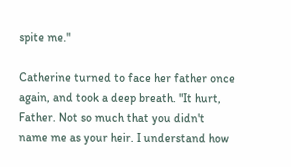spite me."

Catherine turned to face her father once again, and took a deep breath. "It hurt, Father. Not so much that you didn't name me as your heir. I understand how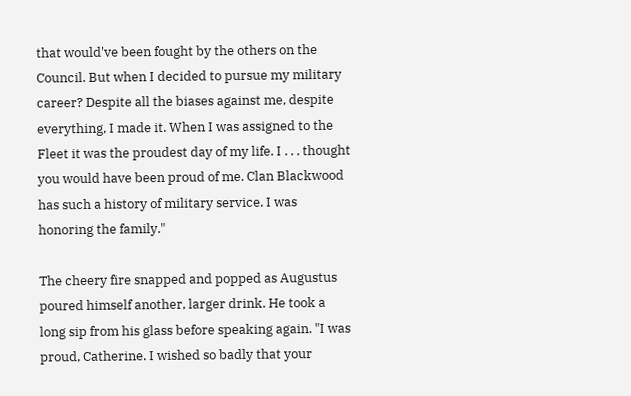that would've been fought by the others on the Council. But when I decided to pursue my military career? Despite all the biases against me, despite everything, I made it. When I was assigned to the Fleet it was the proudest day of my life. I . . . thought you would have been proud of me. Clan Blackwood has such a history of military service. I was honoring the family."

The cheery fire snapped and popped as Augustus poured himself another, larger drink. He took a long sip from his glass before speaking again. "I was proud, Catherine. I wished so badly that your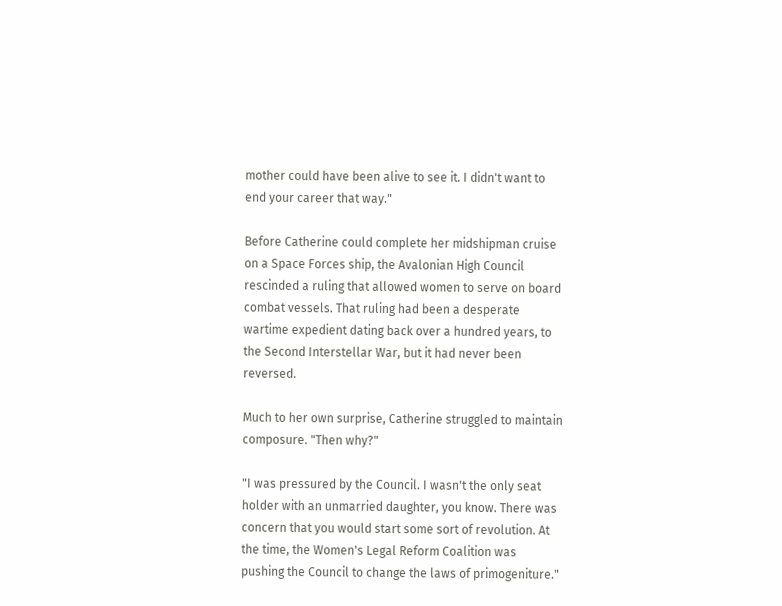mother could have been alive to see it. I didn't want to end your career that way."

Before Catherine could complete her midshipman cruise on a Space Forces ship, the Avalonian High Council rescinded a ruling that allowed women to serve on board combat vessels. That ruling had been a desperate wartime expedient dating back over a hundred years, to the Second Interstellar War, but it had never been reversed.

Much to her own surprise, Catherine struggled to maintain composure. "Then why?"

"I was pressured by the Council. I wasn't the only seat holder with an unmarried daughter, you know. There was concern that you would start some sort of revolution. At the time, the Women's Legal Reform Coalition was pushing the Council to change the laws of primogeniture."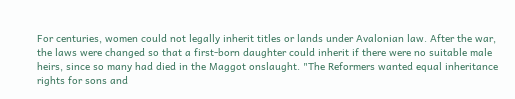For centuries, women could not legally inherit titles or lands under Avalonian law. After the war, the laws were changed so that a first-born daughter could inherit if there were no suitable male heirs, since so many had died in the Maggot onslaught. "The Reformers wanted equal inheritance rights for sons and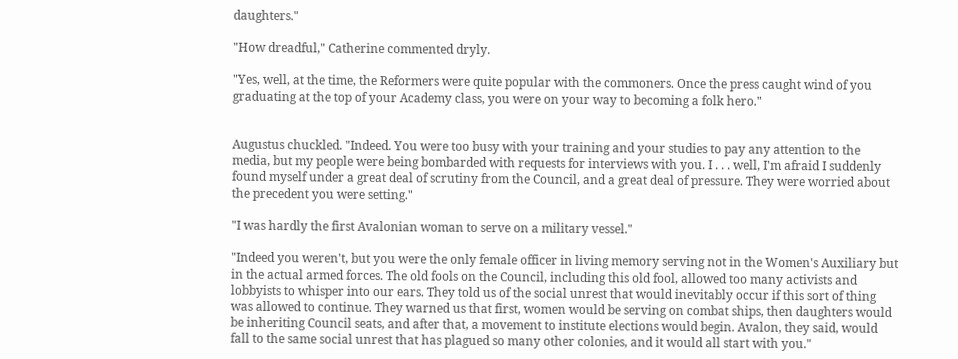daughters."

"How dreadful," Catherine commented dryly.

"Yes, well, at the time, the Reformers were quite popular with the commoners. Once the press caught wind of you graduating at the top of your Academy class, you were on your way to becoming a folk hero."


Augustus chuckled. "Indeed. You were too busy with your training and your studies to pay any attention to the media, but my people were being bombarded with requests for interviews with you. I . . . well, I'm afraid I suddenly found myself under a great deal of scrutiny from the Council, and a great deal of pressure. They were worried about the precedent you were setting."

"I was hardly the first Avalonian woman to serve on a military vessel."

"Indeed you weren't, but you were the only female officer in living memory serving not in the Women's Auxiliary but in the actual armed forces. The old fools on the Council, including this old fool, allowed too many activists and lobbyists to whisper into our ears. They told us of the social unrest that would inevitably occur if this sort of thing was allowed to continue. They warned us that first, women would be serving on combat ships, then daughters would be inheriting Council seats, and after that, a movement to institute elections would begin. Avalon, they said, would fall to the same social unrest that has plagued so many other colonies, and it would all start with you."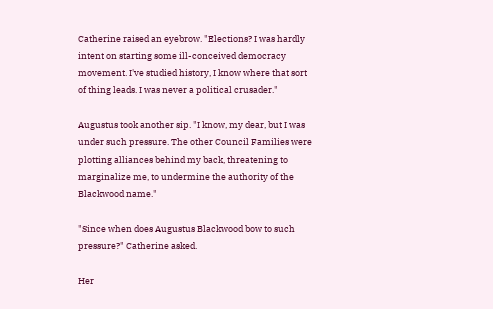Catherine raised an eyebrow. "Elections? I was hardly intent on starting some ill-conceived democracy movement. I've studied history, I know where that sort of thing leads. I was never a political crusader."

Augustus took another sip. "I know, my dear, but I was under such pressure. The other Council Families were plotting alliances behind my back, threatening to marginalize me, to undermine the authority of the Blackwood name."

"Since when does Augustus Blackwood bow to such pressure?" Catherine asked.

Her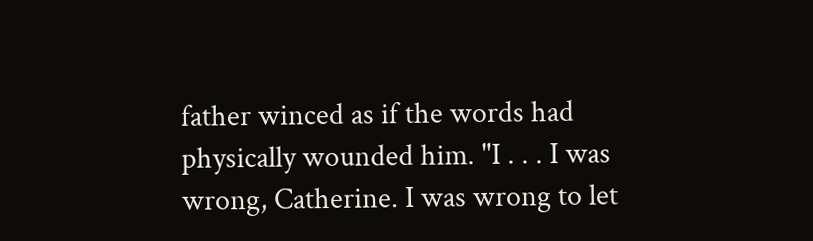father winced as if the words had physically wounded him. "I . . . I was wrong, Catherine. I was wrong to let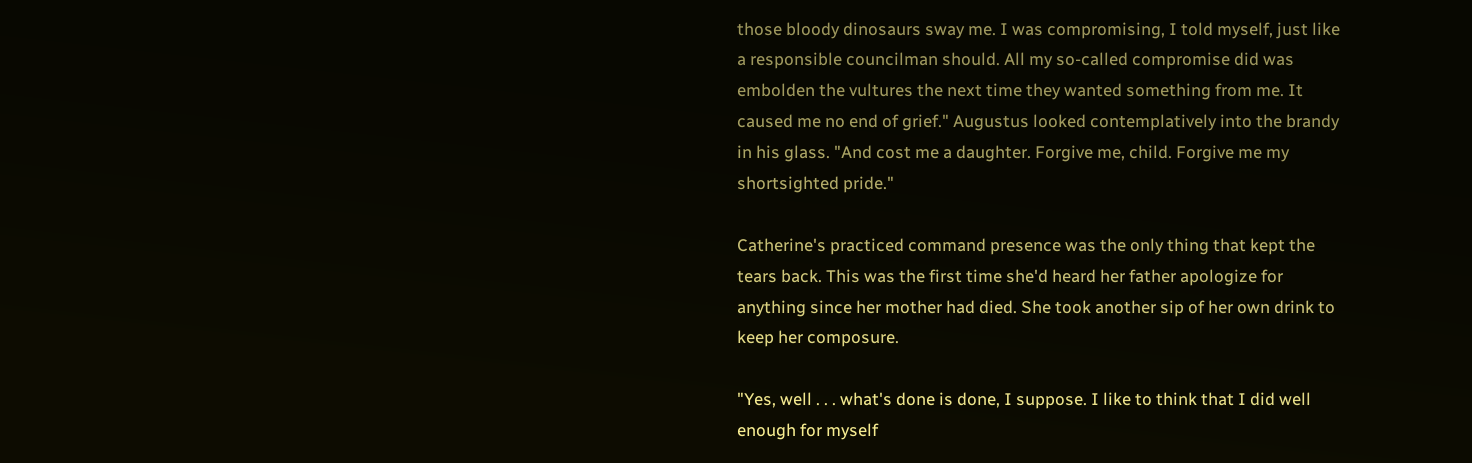those bloody dinosaurs sway me. I was compromising, I told myself, just like a responsible councilman should. All my so-called compromise did was embolden the vultures the next time they wanted something from me. It caused me no end of grief." Augustus looked contemplatively into the brandy in his glass. "And cost me a daughter. Forgive me, child. Forgive me my shortsighted pride."

Catherine's practiced command presence was the only thing that kept the tears back. This was the first time she'd heard her father apologize for anything since her mother had died. She took another sip of her own drink to keep her composure.

"Yes, well . . . what's done is done, I suppose. I like to think that I did well enough for myself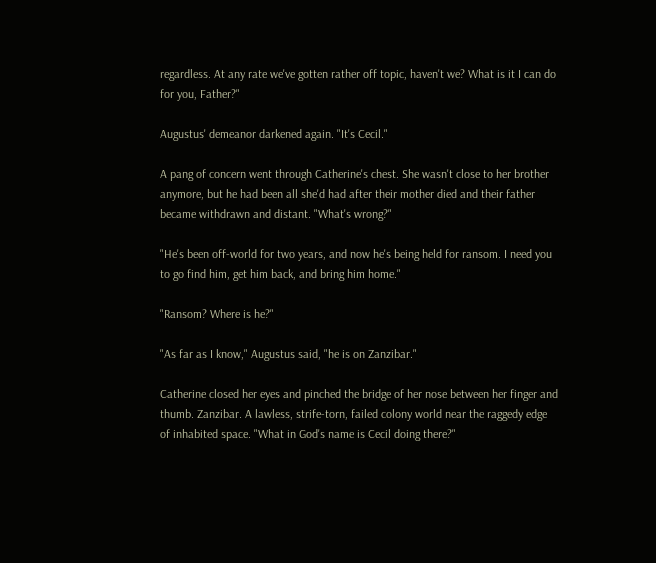regardless. At any rate we've gotten rather off topic, haven't we? What is it I can do for you, Father?"

Augustus' demeanor darkened again. "It's Cecil."

A pang of concern went through Catherine's chest. She wasn't close to her brother anymore, but he had been all she'd had after their mother died and their father became withdrawn and distant. "What's wrong?"

"He's been off-world for two years, and now he's being held for ransom. I need you to go find him, get him back, and bring him home."

"Ransom? Where is he?"

"As far as I know," Augustus said, "he is on Zanzibar."

Catherine closed her eyes and pinched the bridge of her nose between her finger and thumb. Zanzibar. A lawless, strife-torn, failed colony world near the raggedy edge of inhabited space. "What in God's name is Cecil doing there?"